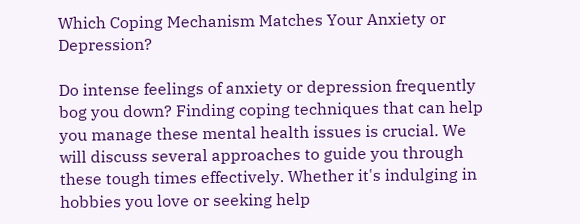Which Coping Mechanism Matches Your Anxiety or Depression?

Do intense feelings of anxiety or depression frequently bog you down? Finding coping techniques that can help you manage these mental health issues is crucial. We will discuss several approaches to guide you through these tough times effectively. Whether it's indulging in hobbies you love or seeking help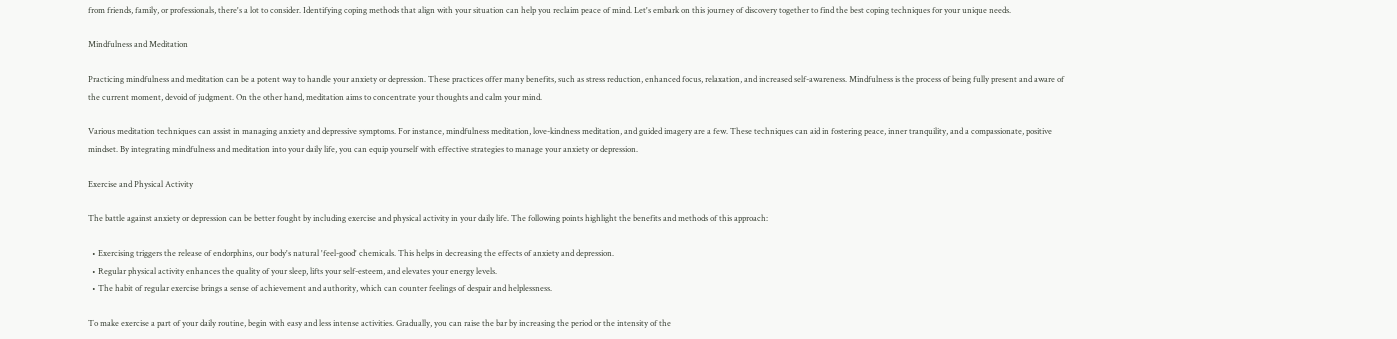from friends, family, or professionals, there's a lot to consider. Identifying coping methods that align with your situation can help you reclaim peace of mind. Let's embark on this journey of discovery together to find the best coping techniques for your unique needs.

Mindfulness and Meditation

Practicing mindfulness and meditation can be a potent way to handle your anxiety or depression. These practices offer many benefits, such as stress reduction, enhanced focus, relaxation, and increased self-awareness. Mindfulness is the process of being fully present and aware of the current moment, devoid of judgment. On the other hand, meditation aims to concentrate your thoughts and calm your mind.

Various meditation techniques can assist in managing anxiety and depressive symptoms. For instance, mindfulness meditation, love-kindness meditation, and guided imagery are a few. These techniques can aid in fostering peace, inner tranquility, and a compassionate, positive mindset. By integrating mindfulness and meditation into your daily life, you can equip yourself with effective strategies to manage your anxiety or depression.

Exercise and Physical Activity

The battle against anxiety or depression can be better fought by including exercise and physical activity in your daily life. The following points highlight the benefits and methods of this approach:

  • Exercising triggers the release of endorphins, our body's natural 'feel-good' chemicals. This helps in decreasing the effects of anxiety and depression.
  • Regular physical activity enhances the quality of your sleep, lifts your self-esteem, and elevates your energy levels.
  • The habit of regular exercise brings a sense of achievement and authority, which can counter feelings of despair and helplessness.

To make exercise a part of your daily routine, begin with easy and less intense activities. Gradually, you can raise the bar by increasing the period or the intensity of the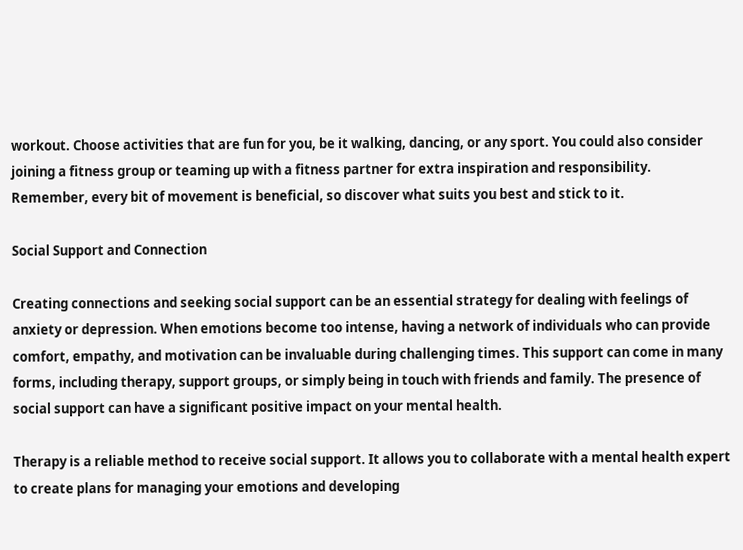workout. Choose activities that are fun for you, be it walking, dancing, or any sport. You could also consider joining a fitness group or teaming up with a fitness partner for extra inspiration and responsibility. Remember, every bit of movement is beneficial, so discover what suits you best and stick to it.

Social Support and Connection

Creating connections and seeking social support can be an essential strategy for dealing with feelings of anxiety or depression. When emotions become too intense, having a network of individuals who can provide comfort, empathy, and motivation can be invaluable during challenging times. This support can come in many forms, including therapy, support groups, or simply being in touch with friends and family. The presence of social support can have a significant positive impact on your mental health.

Therapy is a reliable method to receive social support. It allows you to collaborate with a mental health expert to create plans for managing your emotions and developing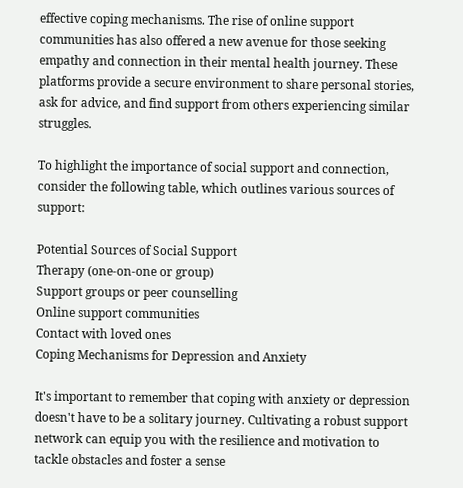effective coping mechanisms. The rise of online support communities has also offered a new avenue for those seeking empathy and connection in their mental health journey. These platforms provide a secure environment to share personal stories, ask for advice, and find support from others experiencing similar struggles.

To highlight the importance of social support and connection, consider the following table, which outlines various sources of support:

Potential Sources of Social Support
Therapy (one-on-one or group)
Support groups or peer counselling
Online support communities
Contact with loved ones
Coping Mechanisms for Depression and Anxiety

It's important to remember that coping with anxiety or depression doesn't have to be a solitary journey. Cultivating a robust support network can equip you with the resilience and motivation to tackle obstacles and foster a sense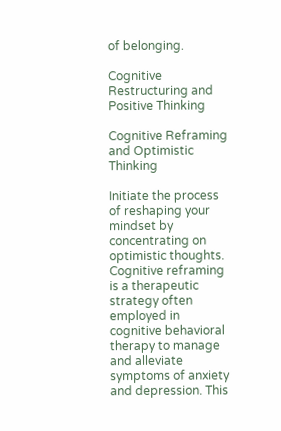of belonging.

Cognitive Restructuring and Positive Thinking

Cognitive Reframing and Optimistic Thinking

Initiate the process of reshaping your mindset by concentrating on optimistic thoughts. Cognitive reframing is a therapeutic strategy often employed in cognitive behavioral therapy to manage and alleviate symptoms of anxiety and depression. This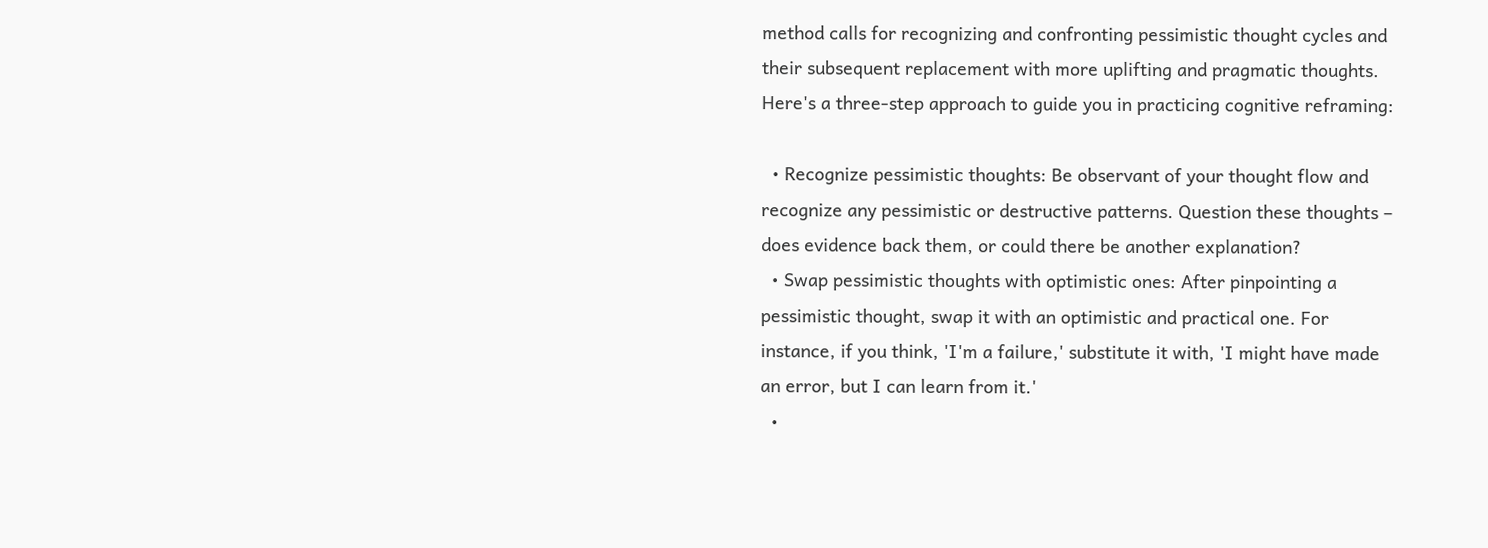method calls for recognizing and confronting pessimistic thought cycles and their subsequent replacement with more uplifting and pragmatic thoughts. Here's a three-step approach to guide you in practicing cognitive reframing:

  • Recognize pessimistic thoughts: Be observant of your thought flow and recognize any pessimistic or destructive patterns. Question these thoughts – does evidence back them, or could there be another explanation?
  • Swap pessimistic thoughts with optimistic ones: After pinpointing a pessimistic thought, swap it with an optimistic and practical one. For instance, if you think, 'I'm a failure,' substitute it with, 'I might have made an error, but I can learn from it.'
  •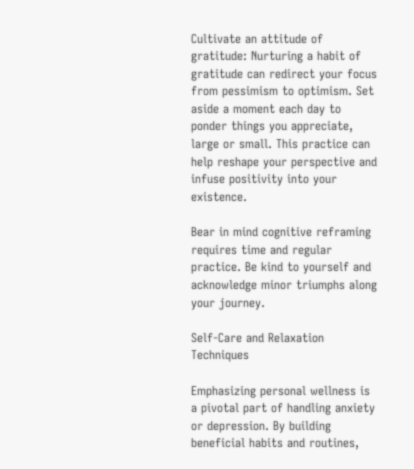Cultivate an attitude of gratitude: Nurturing a habit of gratitude can redirect your focus from pessimism to optimism. Set aside a moment each day to ponder things you appreciate, large or small. This practice can help reshape your perspective and infuse positivity into your existence.

Bear in mind cognitive reframing requires time and regular practice. Be kind to yourself and acknowledge minor triumphs along your journey.

Self-Care and Relaxation Techniques

Emphasizing personal wellness is a pivotal part of handling anxiety or depression. By building beneficial habits and routines,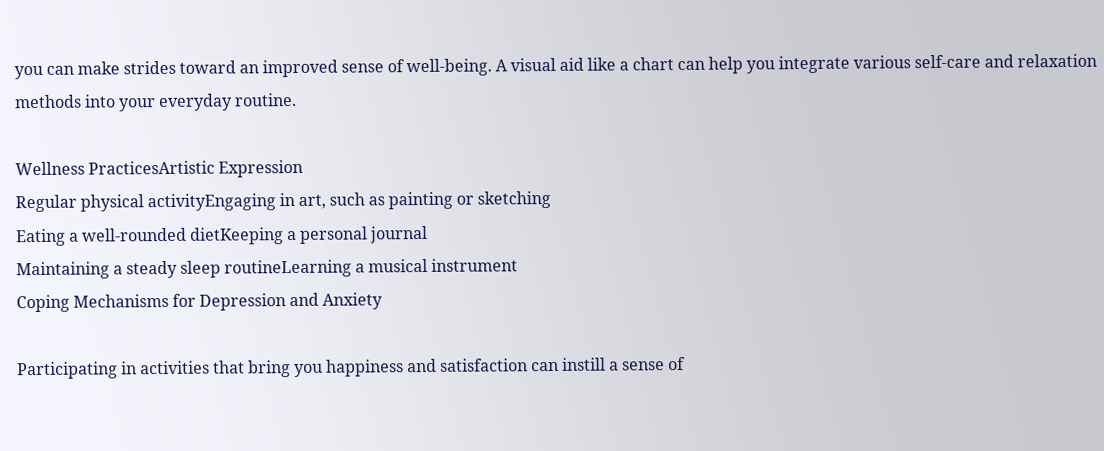you can make strides toward an improved sense of well-being. A visual aid like a chart can help you integrate various self-care and relaxation methods into your everyday routine.

Wellness PracticesArtistic Expression
Regular physical activityEngaging in art, such as painting or sketching
Eating a well-rounded dietKeeping a personal journal
Maintaining a steady sleep routineLearning a musical instrument
Coping Mechanisms for Depression and Anxiety

Participating in activities that bring you happiness and satisfaction can instill a sense of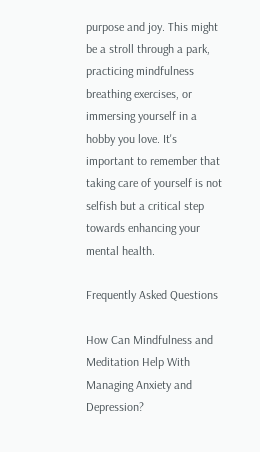purpose and joy. This might be a stroll through a park, practicing mindfulness breathing exercises, or immersing yourself in a hobby you love. It's important to remember that taking care of yourself is not selfish but a critical step towards enhancing your mental health.

Frequently Asked Questions

How Can Mindfulness and Meditation Help With Managing Anxiety and Depression?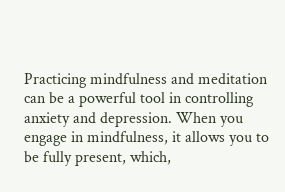Practicing mindfulness and meditation can be a powerful tool in controlling anxiety and depression. When you engage in mindfulness, it allows you to be fully present, which,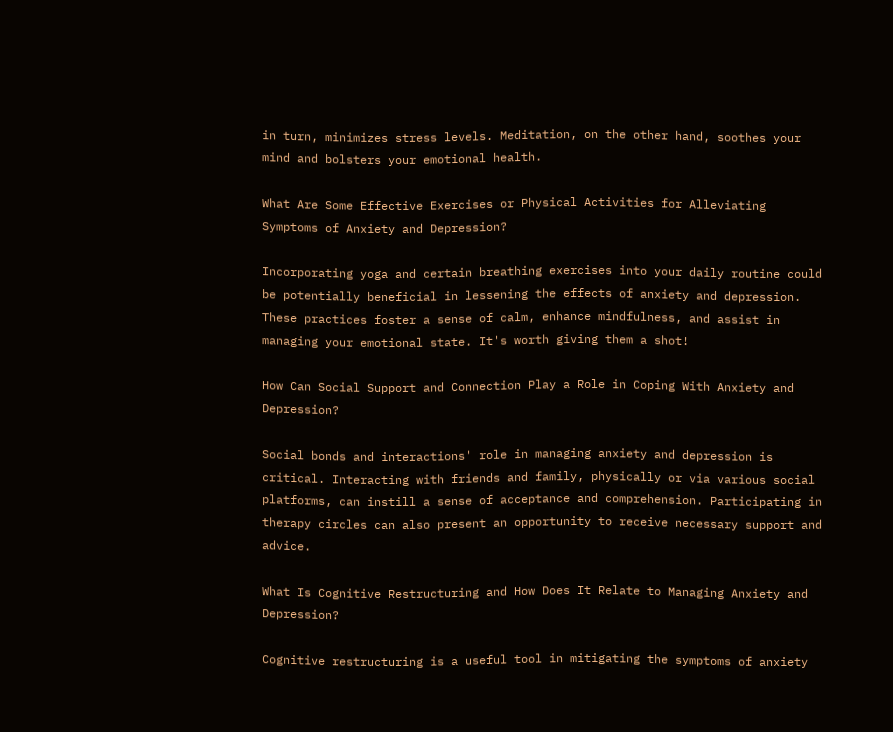in turn, minimizes stress levels. Meditation, on the other hand, soothes your mind and bolsters your emotional health.

What Are Some Effective Exercises or Physical Activities for Alleviating Symptoms of Anxiety and Depression?

Incorporating yoga and certain breathing exercises into your daily routine could be potentially beneficial in lessening the effects of anxiety and depression. These practices foster a sense of calm, enhance mindfulness, and assist in managing your emotional state. It's worth giving them a shot!

How Can Social Support and Connection Play a Role in Coping With Anxiety and Depression?

Social bonds and interactions' role in managing anxiety and depression is critical. Interacting with friends and family, physically or via various social platforms, can instill a sense of acceptance and comprehension. Participating in therapy circles can also present an opportunity to receive necessary support and advice.

What Is Cognitive Restructuring and How Does It Relate to Managing Anxiety and Depression?

Cognitive restructuring is a useful tool in mitigating the symptoms of anxiety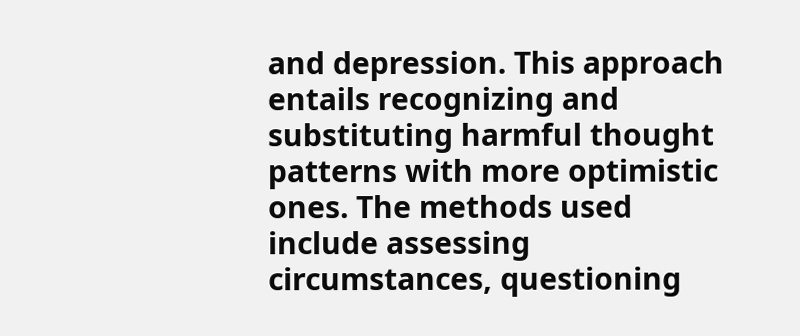and depression. This approach entails recognizing and substituting harmful thought patterns with more optimistic ones. The methods used include assessing circumstances, questioning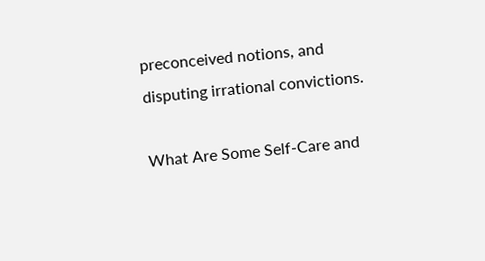preconceived notions, and disputing irrational convictions.

What Are Some Self-Care and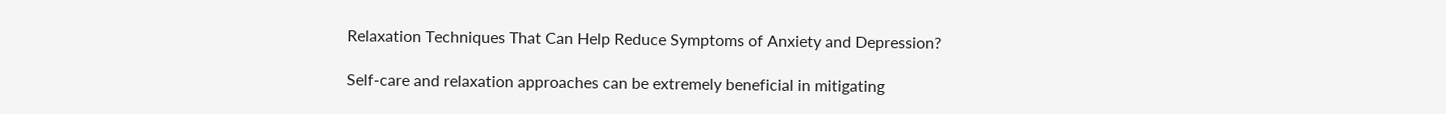Relaxation Techniques That Can Help Reduce Symptoms of Anxiety and Depression?

Self-care and relaxation approaches can be extremely beneficial in mitigating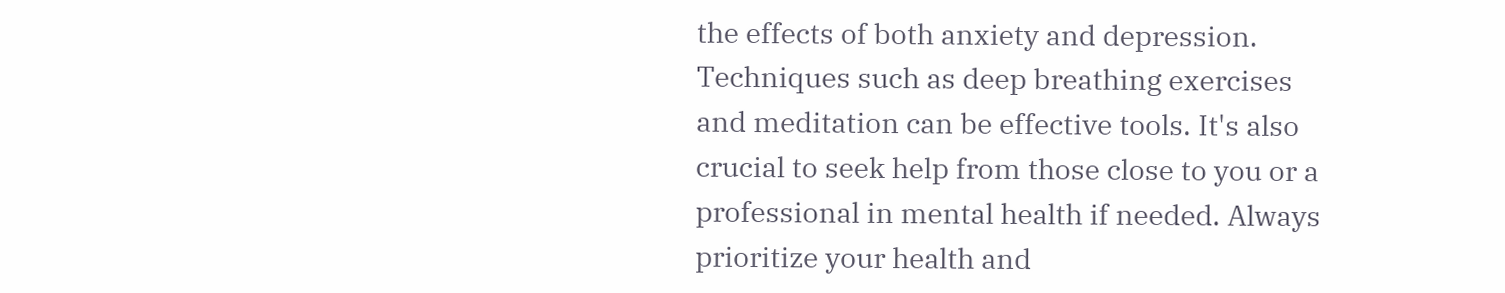the effects of both anxiety and depression. Techniques such as deep breathing exercises and meditation can be effective tools. It's also crucial to seek help from those close to you or a professional in mental health if needed. Always prioritize your health and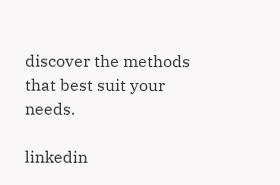discover the methods that best suit your needs.

linkedin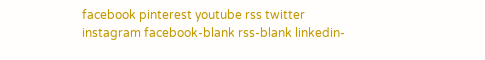facebook pinterest youtube rss twitter instagram facebook-blank rss-blank linkedin-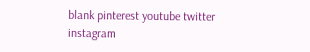blank pinterest youtube twitter instagram